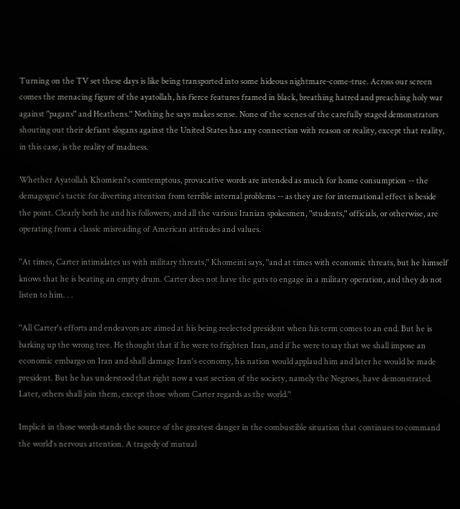Turning on the TV set these days is like being transported into some hideous nightmare-come-true. Across our screen comes the menacing figure of the ayatollah, his fierce features framed in black, breathing hatred and preaching holy war against "pagans" and Heathens." Nothing he says makes sense. None of the scenes of the carefully staged demonstrators shouting out their defiant slogans against the United States has any connection with reason or reality, except that reality, in this case, is the reality of madness.

Whether Ayatollah Khomieni's comtemptous, provacative words are intended as much for home consumption -- the demagogue's tactic for diverting attention from terrible internal problems -- as they are for international effect is beside the point. Clearly both he and his followers, and all the various Iranian spokesmen, "students," officials, or otherwise, are operating from a classic misreading of American attitudes and values.

"At times, Carter intimidates us with military threats," Khomeini says, "and at times with economic threats, but he himself knows that he is beating an empty drum. Carter does not have the guts to engage in a military operation, and they do not listen to him. . .

"All Carter's efforts and endeavors are aimed at his being reelected president when his term comes to an end. But he is barking up the wrong tree. He thought that if he were to frighten Iran, and if he were to say that we shall impose an economic embargo on Iran and shall damage Iran's economy, his nation would applaud him and later he would be made president. But he has understood that right now a vast section of the society, namely the Negroes, have demonstrated. Later, others shall join them, except those whom Carter regards as the world."

Implicit in those words stands the source of the greatest danger in the combustible situation that continues to command the world's nervous attention. A tragedy of mutual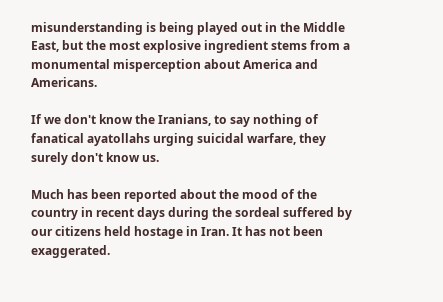misunderstanding is being played out in the Middle East, but the most explosive ingredient stems from a monumental misperception about America and Americans.

If we don't know the Iranians, to say nothing of fanatical ayatollahs urging suicidal warfare, they surely don't know us.

Much has been reported about the mood of the country in recent days during the sordeal suffered by our citizens held hostage in Iran. It has not been exaggerated.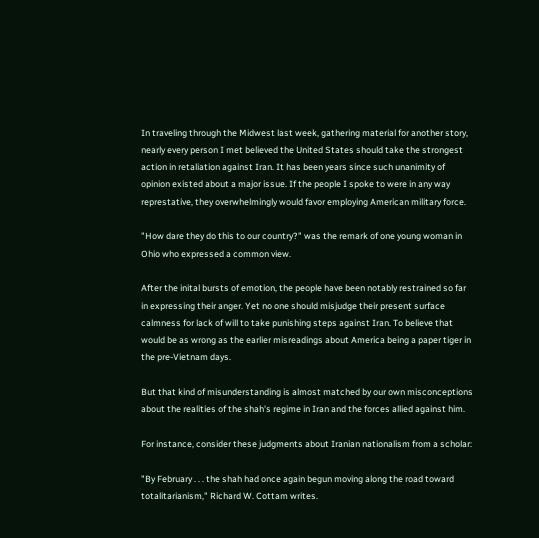In traveling through the Midwest last week, gathering material for another story, nearly every person I met believed the United States should take the strongest action in retaliation against Iran. It has been years since such unanimity of opinion existed about a major issue. If the people I spoke to were in any way represtative, they overwhelmingly would favor employing American military force.

"How dare they do this to our country?" was the remark of one young woman in Ohio who expressed a common view.

After the inital bursts of emotion, the people have been notably restrained so far in expressing their anger. Yet no one should misjudge their present surface calmness for lack of will to take punishing steps against Iran. To believe that would be as wrong as the earlier misreadings about America being a paper tiger in the pre-Vietnam days.

But that kind of misunderstanding is almost matched by our own misconceptions about the realities of the shah's regime in Iran and the forces allied against him.

For instance, consider these judgments about Iranian nationalism from a scholar:

"By February . . . the shah had once again begun moving along the road toward totalitarianism," Richard W. Cottam writes.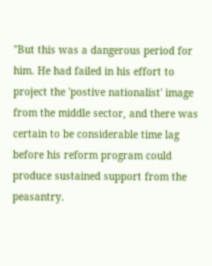"But this was a dangerous period for him. He had failed in his effort to project the 'postive nationalist' image from the middle sector, and there was certain to be considerable time lag before his reform program could produce sustained support from the peasantry.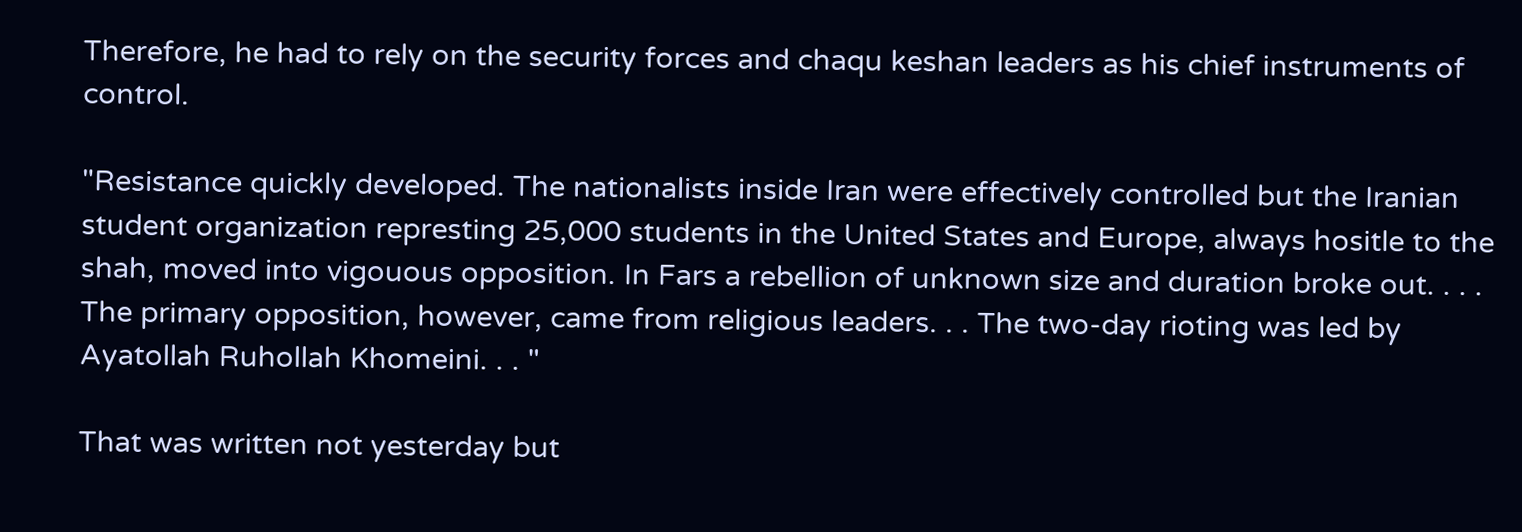Therefore, he had to rely on the security forces and chaqu keshan leaders as his chief instruments of control.

"Resistance quickly developed. The nationalists inside Iran were effectively controlled but the Iranian student organization represting 25,000 students in the United States and Europe, always hositle to the shah, moved into vigouous opposition. In Fars a rebellion of unknown size and duration broke out. . . . The primary opposition, however, came from religious leaders. . . The two-day rioting was led by Ayatollah Ruhollah Khomeini. . . "

That was written not yesterday but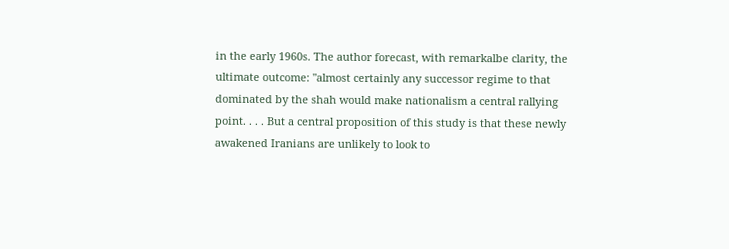in the early 1960s. The author forecast, with remarkalbe clarity, the ultimate outcome: "almost certainly any successor regime to that dominated by the shah would make nationalism a central rallying point. . . . But a central proposition of this study is that these newly awakened Iranians are unlikely to look to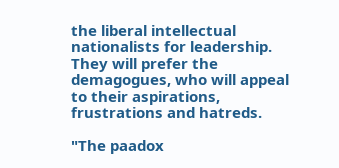the liberal intellectual nationalists for leadership. They will prefer the demagogues, who will appeal to their aspirations, frustrations and hatreds.

"The paadox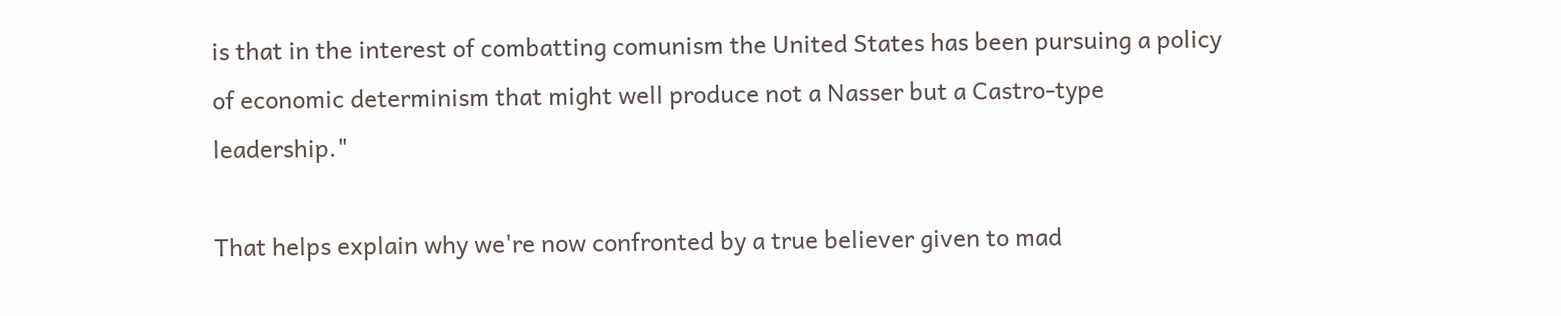is that in the interest of combatting comunism the United States has been pursuing a policy of economic determinism that might well produce not a Nasser but a Castro-type leadership."

That helps explain why we're now confronted by a true believer given to mad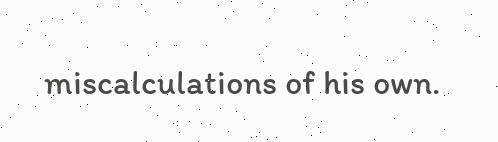miscalculations of his own.